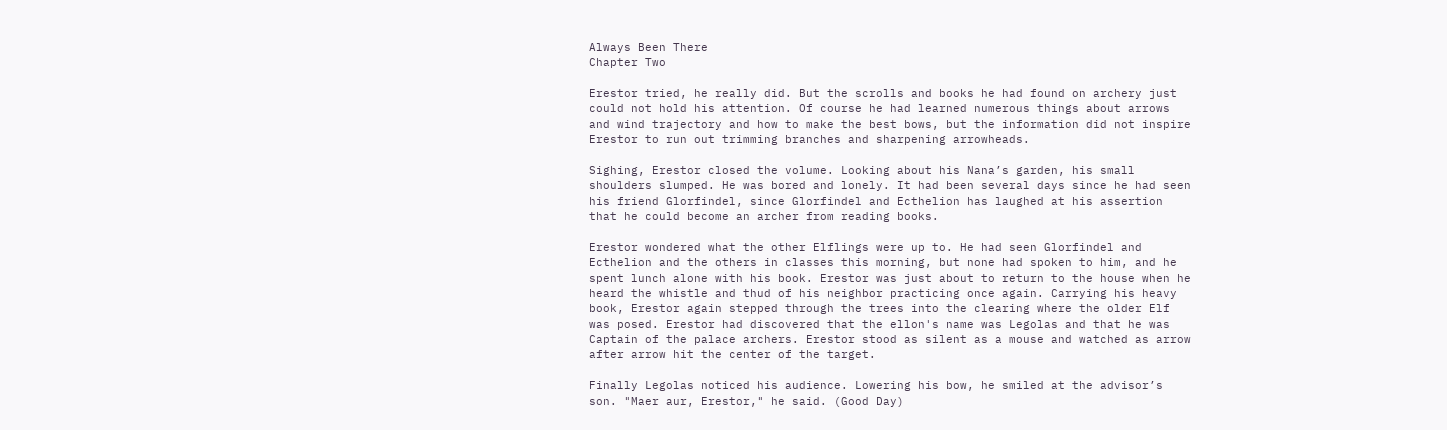Always Been There
Chapter Two

Erestor tried, he really did. But the scrolls and books he had found on archery just could not hold his attention. Of course he had learned numerous things about arrows and wind trajectory and how to make the best bows, but the information did not inspire Erestor to run out trimming branches and sharpening arrowheads.

Sighing, Erestor closed the volume. Looking about his Nana’s garden, his small shoulders slumped. He was bored and lonely. It had been several days since he had seen his friend Glorfindel, since Glorfindel and Ecthelion has laughed at his assertion that he could become an archer from reading books.

Erestor wondered what the other Elflings were up to. He had seen Glorfindel and Ecthelion and the others in classes this morning, but none had spoken to him, and he spent lunch alone with his book. Erestor was just about to return to the house when he heard the whistle and thud of his neighbor practicing once again. Carrying his heavy book, Erestor again stepped through the trees into the clearing where the older Elf was posed. Erestor had discovered that the ellon's name was Legolas and that he was Captain of the palace archers. Erestor stood as silent as a mouse and watched as arrow after arrow hit the center of the target.

Finally Legolas noticed his audience. Lowering his bow, he smiled at the advisor’s son. "Maer aur, Erestor," he said. (Good Day)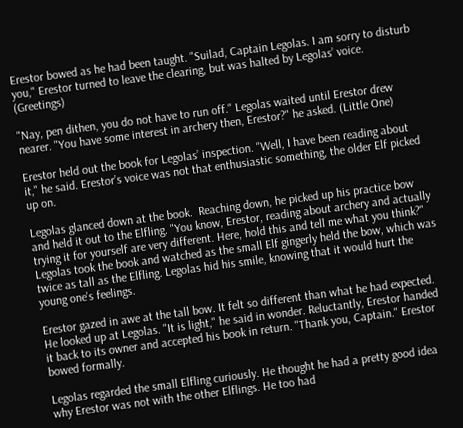Erestor bowed as he had been taught. "Suilad, Captain Legolas. I am sorry to disturb you," Erestor turned to leave the clearing, but was halted by Legolas’ voice. (Greetings)

"Nay, pen dithen, you do not have to run off." Legolas waited until Erestor drew nearer. "You have some interest in archery then, Erestor?" he asked. (Little One)

Erestor held out the book for Legolas’ inspection. "Well, I have been reading about it," he said. Erestor’s voice was not that enthusiastic something, the older Elf picked up on.

Legolas glanced down at the book.  Reaching down, he picked up his practice bow and held it out to the Elfling. "You know, Erestor, reading about archery and actually trying it for yourself are very different. Here, hold this and tell me what you think?" Legolas took the book and watched as the small Elf gingerly held the bow, which was twice as tall as the Elfling. Legolas hid his smile, knowing that it would hurt the young one's feelings.

Erestor gazed in awe at the tall bow. It felt so different than what he had expected. He looked up at Legolas. "It is light," he said in wonder. Reluctantly, Erestor handed it back to its owner and accepted his book in return. "Thank you, Captain." Erestor bowed formally.

Legolas regarded the small Elfling curiously. He thought he had a pretty good idea why Erestor was not with the other Elflings. He too had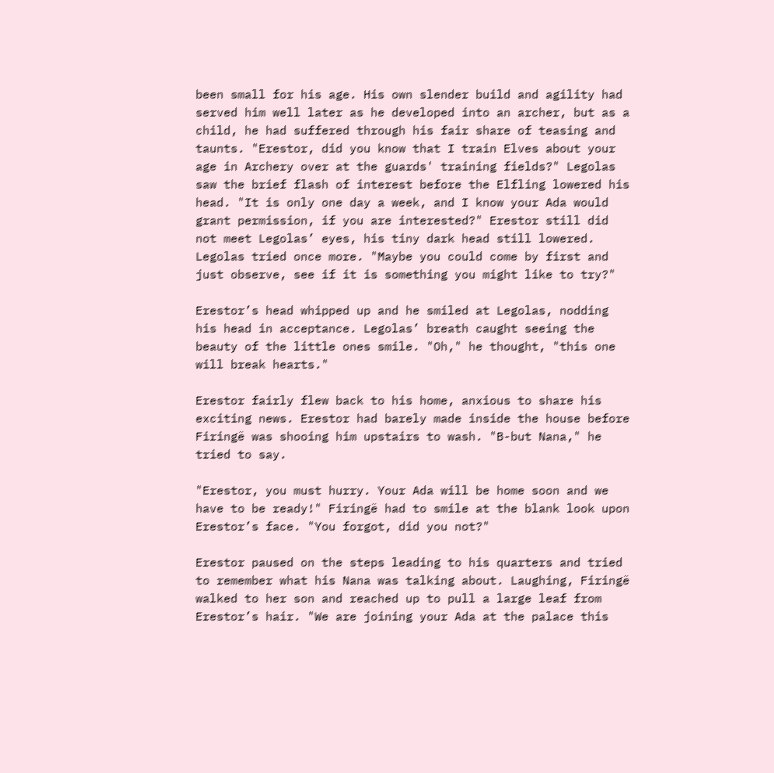been small for his age. His own slender build and agility had served him well later as he developed into an archer, but as a child, he had suffered through his fair share of teasing and taunts. "Erestor, did you know that I train Elves about your age in Archery over at the guards' training fields?" Legolas saw the brief flash of interest before the Elfling lowered his head. "It is only one day a week, and I know your Ada would grant permission, if you are interested?" Erestor still did not meet Legolas’ eyes, his tiny dark head still lowered. Legolas tried once more. "Maybe you could come by first and just observe, see if it is something you might like to try?"

Erestor’s head whipped up and he smiled at Legolas, nodding his head in acceptance. Legolas’ breath caught seeing the beauty of the little ones smile. "Oh," he thought, "this one will break hearts."

Erestor fairly flew back to his home, anxious to share his exciting news. Erestor had barely made inside the house before Firingë was shooing him upstairs to wash. "B-but Nana," he tried to say.

"Erestor, you must hurry. Your Ada will be home soon and we have to be ready!" Firingë had to smile at the blank look upon Erestor’s face. "You forgot, did you not?"

Erestor paused on the steps leading to his quarters and tried to remember what his Nana was talking about. Laughing, Firingë walked to her son and reached up to pull a large leaf from Erestor’s hair. "We are joining your Ada at the palace this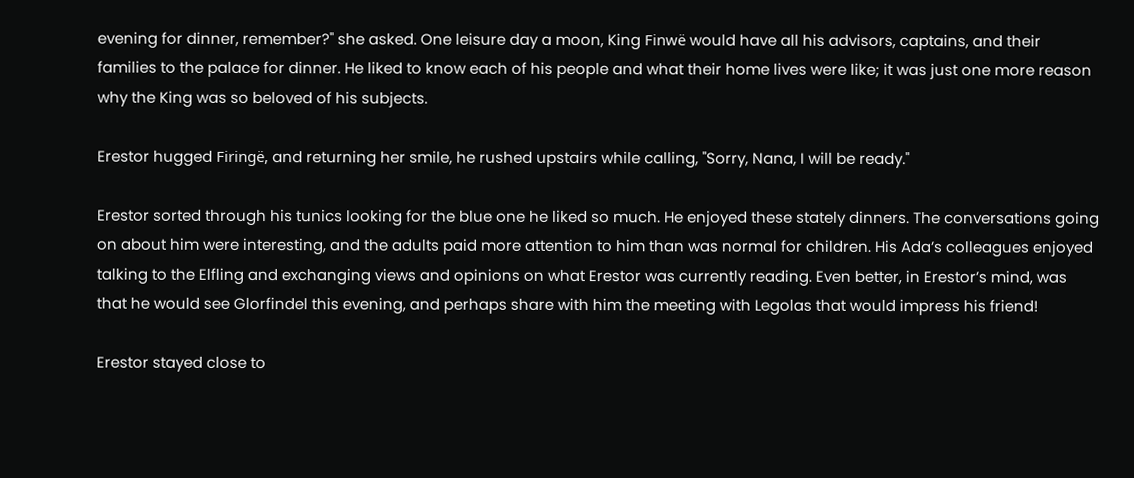evening for dinner, remember?" she asked. One leisure day a moon, King Finwë would have all his advisors, captains, and their families to the palace for dinner. He liked to know each of his people and what their home lives were like; it was just one more reason why the King was so beloved of his subjects.

Erestor hugged Firingë, and returning her smile, he rushed upstairs while calling, "Sorry, Nana, I will be ready."

Erestor sorted through his tunics looking for the blue one he liked so much. He enjoyed these stately dinners. The conversations going on about him were interesting, and the adults paid more attention to him than was normal for children. His Ada’s colleagues enjoyed talking to the Elfling and exchanging views and opinions on what Erestor was currently reading. Even better, in Erestor’s mind, was that he would see Glorfindel this evening, and perhaps share with him the meeting with Legolas that would impress his friend!

Erestor stayed close to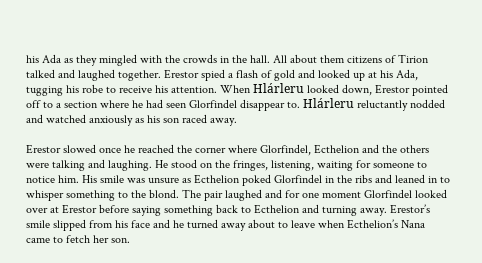his Ada as they mingled with the crowds in the hall. All about them citizens of Tirion talked and laughed together. Erestor spied a flash of gold and looked up at his Ada, tugging his robe to receive his attention. When Hlárleru looked down, Erestor pointed off to a section where he had seen Glorfindel disappear to. Hlárleru reluctantly nodded and watched anxiously as his son raced away.

Erestor slowed once he reached the corner where Glorfindel, Ecthelion and the others were talking and laughing. He stood on the fringes, listening, waiting for someone to notice him. His smile was unsure as Ecthelion poked Glorfindel in the ribs and leaned in to whisper something to the blond. The pair laughed and for one moment Glorfindel looked over at Erestor before saying something back to Ecthelion and turning away. Erestor’s smile slipped from his face and he turned away about to leave when Ecthelion’s Nana came to fetch her son.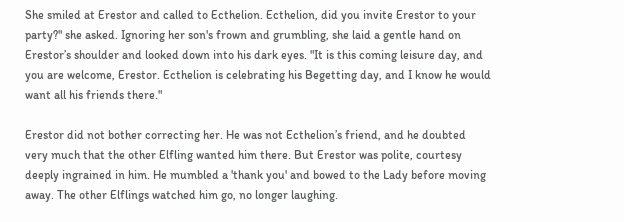She smiled at Erestor and called to Ecthelion. Ecthelion, did you invite Erestor to your party?" she asked. Ignoring her son's frown and grumbling, she laid a gentle hand on Erestor’s shoulder and looked down into his dark eyes. "It is this coming leisure day, and you are welcome, Erestor. Ecthelion is celebrating his Begetting day, and I know he would want all his friends there."

Erestor did not bother correcting her. He was not Ecthelion’s friend, and he doubted very much that the other Elfling wanted him there. But Erestor was polite, courtesy deeply ingrained in him. He mumbled a 'thank you' and bowed to the Lady before moving away. The other Elflings watched him go, no longer laughing.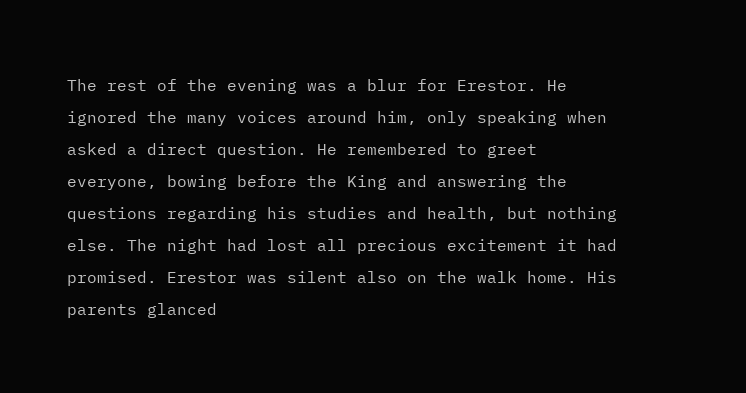The rest of the evening was a blur for Erestor. He ignored the many voices around him, only speaking when asked a direct question. He remembered to greet everyone, bowing before the King and answering the questions regarding his studies and health, but nothing else. The night had lost all precious excitement it had promised. Erestor was silent also on the walk home. His parents glanced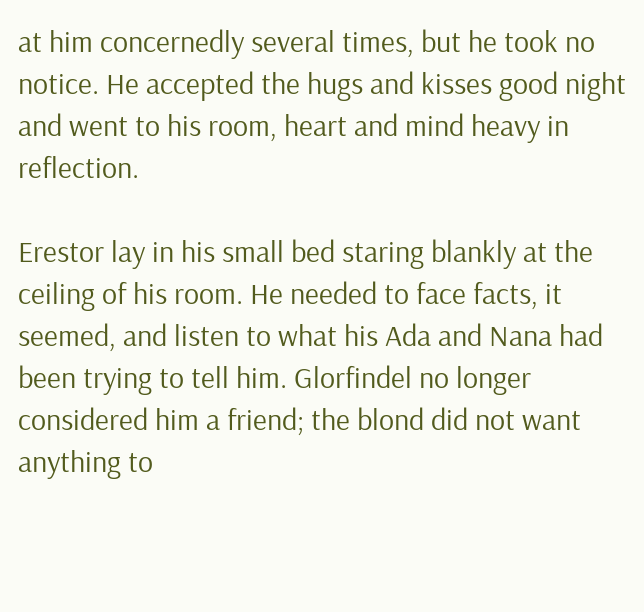at him concernedly several times, but he took no notice. He accepted the hugs and kisses good night and went to his room, heart and mind heavy in reflection.

Erestor lay in his small bed staring blankly at the ceiling of his room. He needed to face facts, it seemed, and listen to what his Ada and Nana had been trying to tell him. Glorfindel no longer considered him a friend; the blond did not want anything to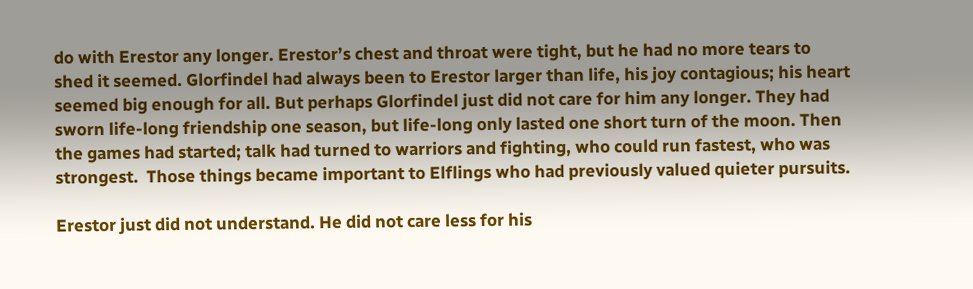do with Erestor any longer. Erestor’s chest and throat were tight, but he had no more tears to shed it seemed. Glorfindel had always been to Erestor larger than life, his joy contagious; his heart seemed big enough for all. But perhaps Glorfindel just did not care for him any longer. They had sworn life-long friendship one season, but life-long only lasted one short turn of the moon. Then the games had started; talk had turned to warriors and fighting, who could run fastest, who was strongest.  Those things became important to Elflings who had previously valued quieter pursuits.

Erestor just did not understand. He did not care less for his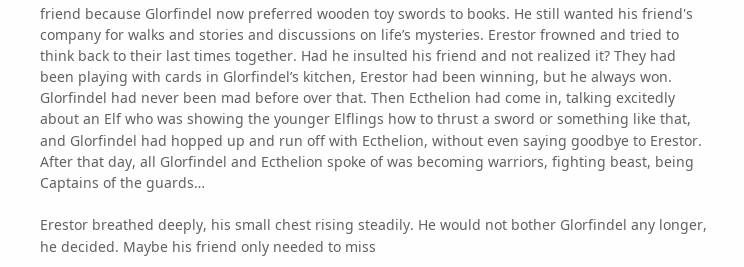friend because Glorfindel now preferred wooden toy swords to books. He still wanted his friend's company for walks and stories and discussions on life’s mysteries. Erestor frowned and tried to think back to their last times together. Had he insulted his friend and not realized it? They had been playing with cards in Glorfindel’s kitchen, Erestor had been winning, but he always won. Glorfindel had never been mad before over that. Then Ecthelion had come in, talking excitedly about an Elf who was showing the younger Elflings how to thrust a sword or something like that, and Glorfindel had hopped up and run off with Ecthelion, without even saying goodbye to Erestor. After that day, all Glorfindel and Ecthelion spoke of was becoming warriors, fighting beast, being Captains of the guards…

Erestor breathed deeply, his small chest rising steadily. He would not bother Glorfindel any longer, he decided. Maybe his friend only needed to miss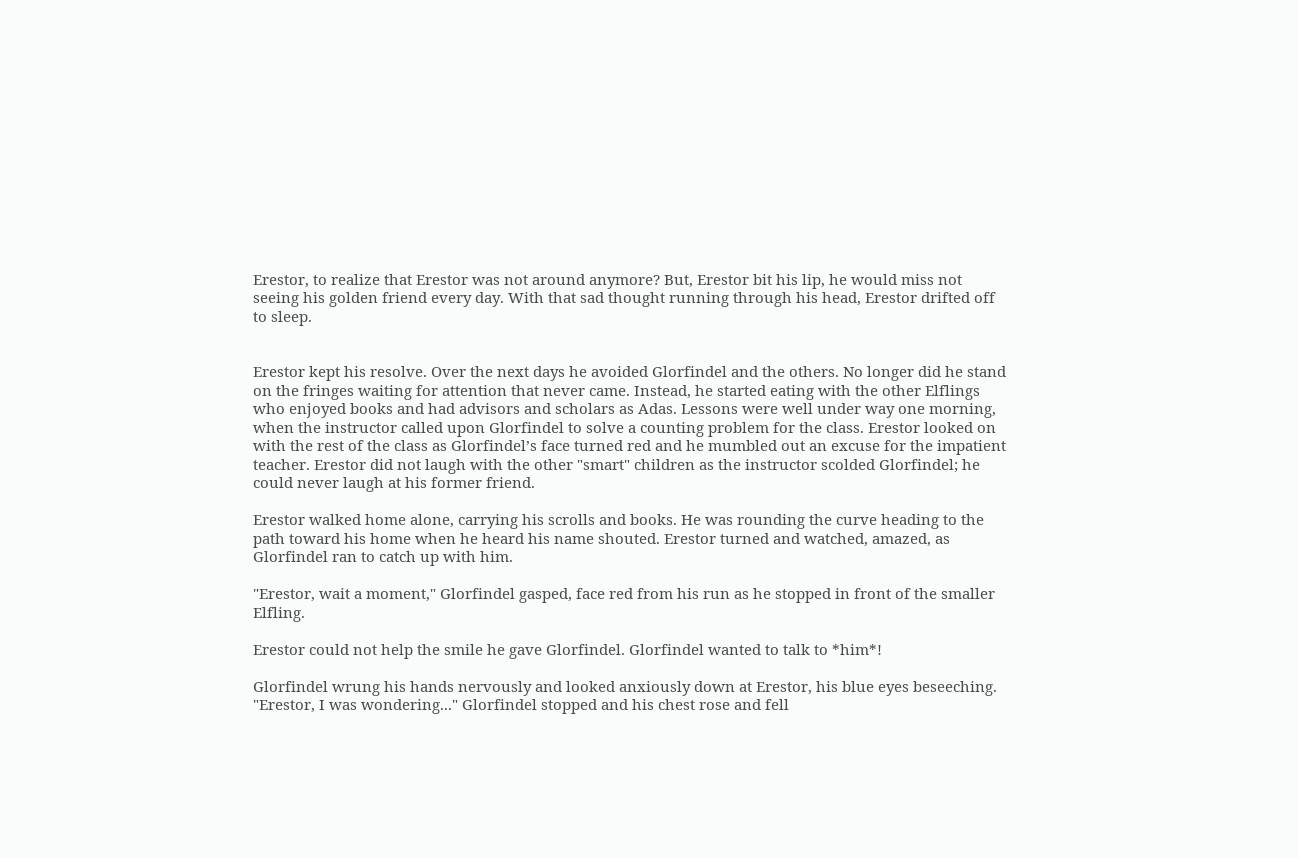Erestor, to realize that Erestor was not around anymore? But, Erestor bit his lip, he would miss not seeing his golden friend every day. With that sad thought running through his head, Erestor drifted off to sleep.


Erestor kept his resolve. Over the next days he avoided Glorfindel and the others. No longer did he stand on the fringes waiting for attention that never came. Instead, he started eating with the other Elflings who enjoyed books and had advisors and scholars as Adas. Lessons were well under way one morning, when the instructor called upon Glorfindel to solve a counting problem for the class. Erestor looked on with the rest of the class as Glorfindel’s face turned red and he mumbled out an excuse for the impatient teacher. Erestor did not laugh with the other "smart" children as the instructor scolded Glorfindel; he could never laugh at his former friend.

Erestor walked home alone, carrying his scrolls and books. He was rounding the curve heading to the path toward his home when he heard his name shouted. Erestor turned and watched, amazed, as Glorfindel ran to catch up with him.

"Erestor, wait a moment," Glorfindel gasped, face red from his run as he stopped in front of the smaller Elfling.

Erestor could not help the smile he gave Glorfindel. Glorfindel wanted to talk to *him*!

Glorfindel wrung his hands nervously and looked anxiously down at Erestor, his blue eyes beseeching. "Erestor, I was wondering..." Glorfindel stopped and his chest rose and fell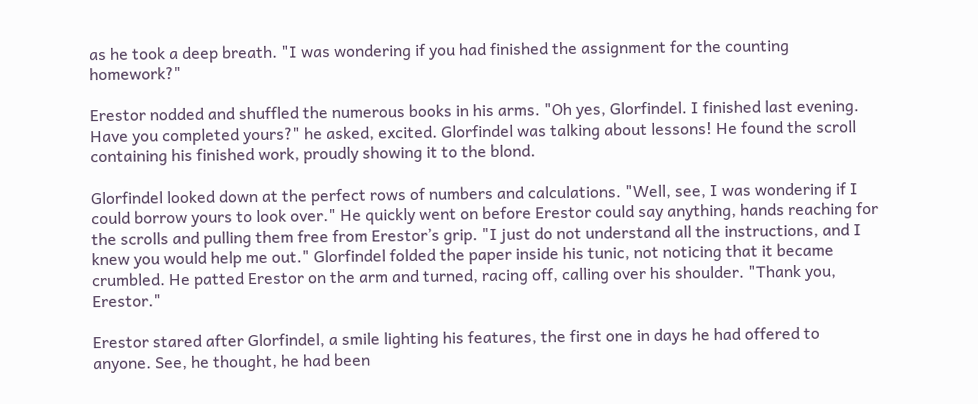as he took a deep breath. "I was wondering if you had finished the assignment for the counting homework?"

Erestor nodded and shuffled the numerous books in his arms. "Oh yes, Glorfindel. I finished last evening. Have you completed yours?" he asked, excited. Glorfindel was talking about lessons! He found the scroll containing his finished work, proudly showing it to the blond.

Glorfindel looked down at the perfect rows of numbers and calculations. "Well, see, I was wondering if I could borrow yours to look over." He quickly went on before Erestor could say anything, hands reaching for the scrolls and pulling them free from Erestor’s grip. "I just do not understand all the instructions, and I knew you would help me out." Glorfindel folded the paper inside his tunic, not noticing that it became crumbled. He patted Erestor on the arm and turned, racing off, calling over his shoulder. "Thank you, Erestor."

Erestor stared after Glorfindel, a smile lighting his features, the first one in days he had offered to anyone. See, he thought, he had been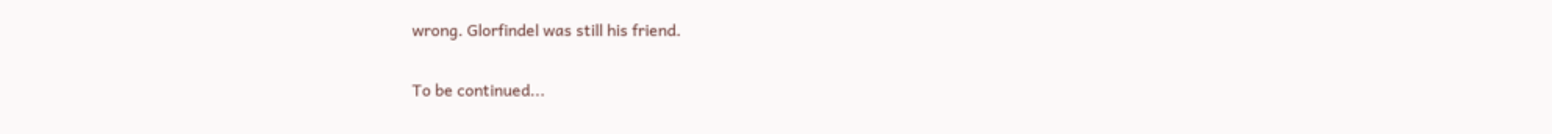wrong. Glorfindel was still his friend.

To be continued...